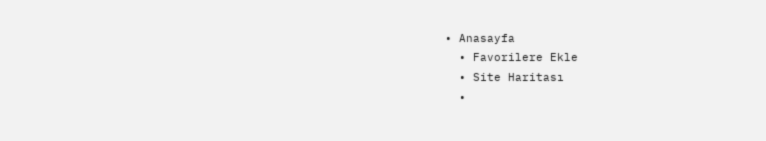• Anasayfa
  • Favorilere Ekle
  • Site Haritası
  •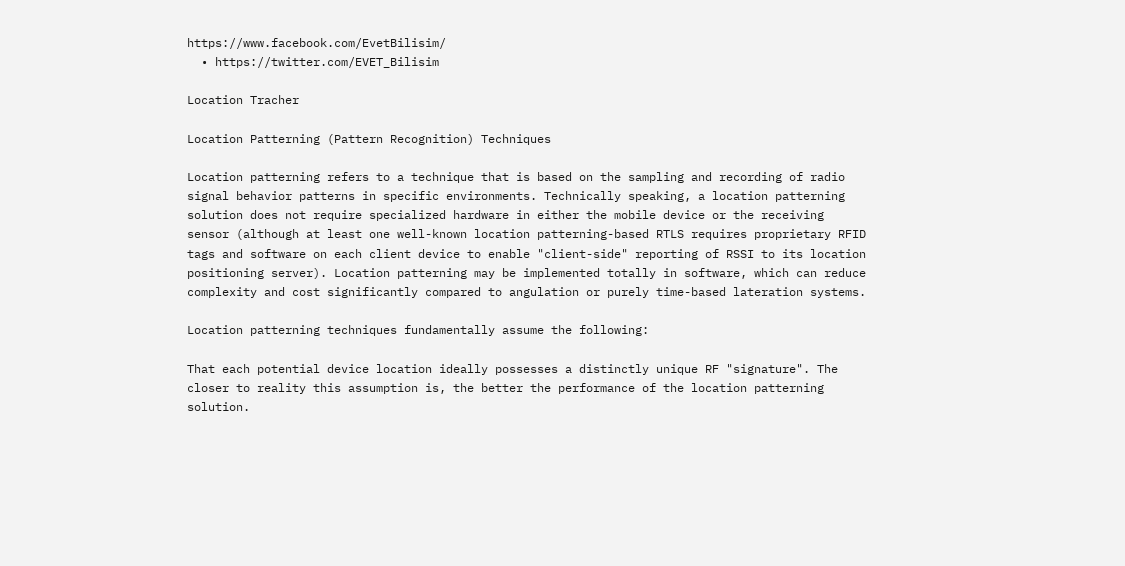https://www.facebook.com/EvetBilisim/
  • https://twitter.com/EVET_Bilisim

Location Tracher

Location Patterning (Pattern Recognition) Techniques

Location patterning refers to a technique that is based on the sampling and recording of radio signal behavior patterns in specific environments. Technically speaking, a location patterning solution does not require specialized hardware in either the mobile device or the receiving sensor (although at least one well-known location patterning-based RTLS requires proprietary RFID tags and software on each client device to enable "client-side" reporting of RSSI to its location positioning server). Location patterning may be implemented totally in software, which can reduce complexity and cost significantly compared to angulation or purely time-based lateration systems.

Location patterning techniques fundamentally assume the following:

That each potential device location ideally possesses a distinctly unique RF "signature". The closer to reality this assumption is, the better the performance of the location patterning solution.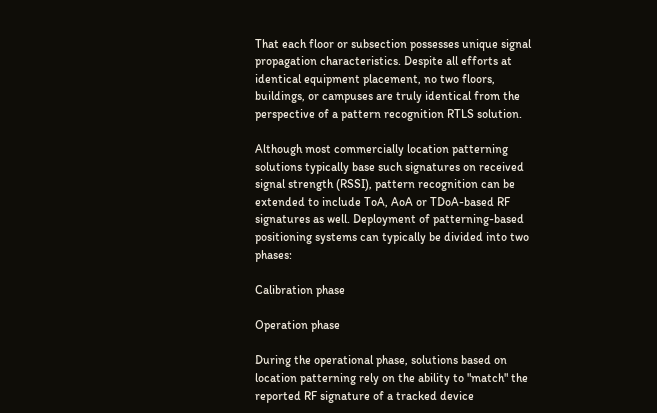That each floor or subsection possesses unique signal propagation characteristics. Despite all efforts at identical equipment placement, no two floors, buildings, or campuses are truly identical from the perspective of a pattern recognition RTLS solution.

Although most commercially location patterning solutions typically base such signatures on received signal strength (RSSI), pattern recognition can be extended to include ToA, AoA or TDoA-based RF signatures as well. Deployment of patterning-based positioning systems can typically be divided into two phases:

Calibration phase

Operation phase

During the operational phase, solutions based on location patterning rely on the ability to "match" the reported RF signature of a tracked device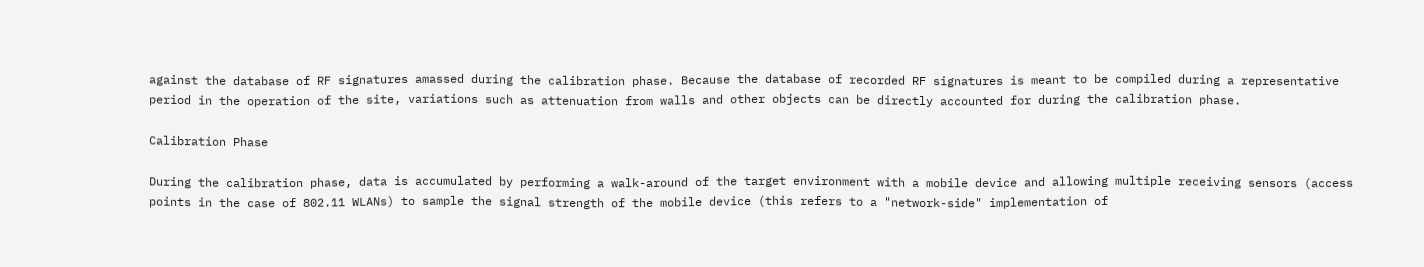against the database of RF signatures amassed during the calibration phase. Because the database of recorded RF signatures is meant to be compiled during a representative period in the operation of the site, variations such as attenuation from walls and other objects can be directly accounted for during the calibration phase.

Calibration Phase

During the calibration phase, data is accumulated by performing a walk-around of the target environment with a mobile device and allowing multiple receiving sensors (access points in the case of 802.11 WLANs) to sample the signal strength of the mobile device (this refers to a "network-side" implementation of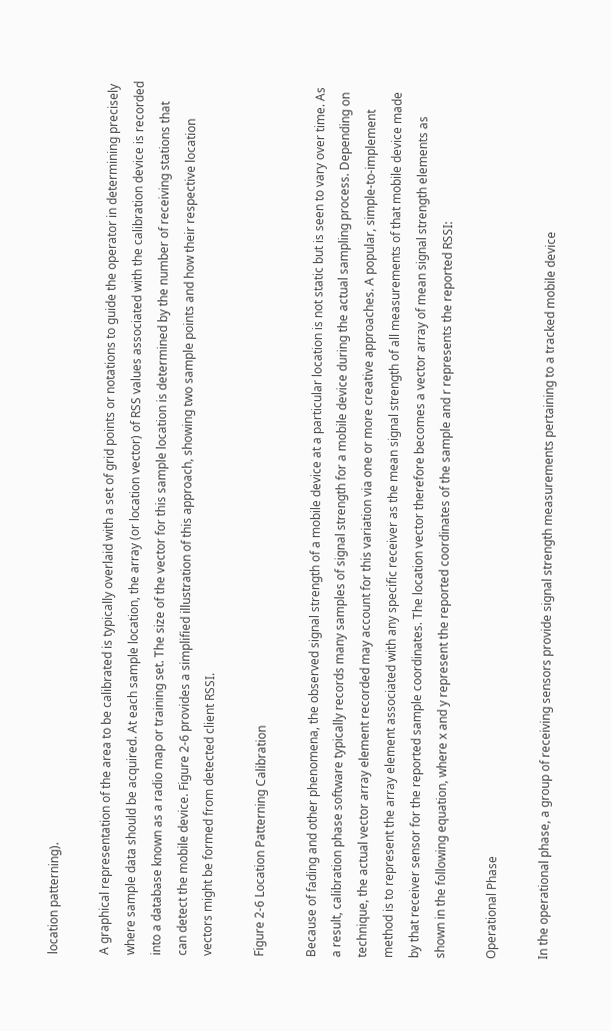location patterning).

A graphical representation of the area to be calibrated is typically overlaid with a set of grid points or notations to guide the operator in determining precisely where sample data should be acquired. At each sample location, the array (or location vector) of RSS values associated with the calibration device is recorded into a database known as a radio map or training set. The size of the vector for this sample location is determined by the number of receiving stations that can detect the mobile device. Figure 2-6 provides a simplified illustration of this approach, showing two sample points and how their respective location vectors might be formed from detected client RSSI.

Figure 2-6 Location Patterning Calibration

Because of fading and other phenomena, the observed signal strength of a mobile device at a particular location is not static but is seen to vary over time. As a result, calibration phase software typically records many samples of signal strength for a mobile device during the actual sampling process. Depending on technique, the actual vector array element recorded may account for this variation via one or more creative approaches. A popular, simple-to-implement method is to represent the array element associated with any specific receiver as the mean signal strength of all measurements of that mobile device made by that receiver sensor for the reported sample coordinates. The location vector therefore becomes a vector array of mean signal strength elements as shown in the following equation, where x and y represent the reported coordinates of the sample and r represents the reported RSSI:

Operational Phase

In the operational phase, a group of receiving sensors provide signal strength measurements pertaining to a tracked mobile device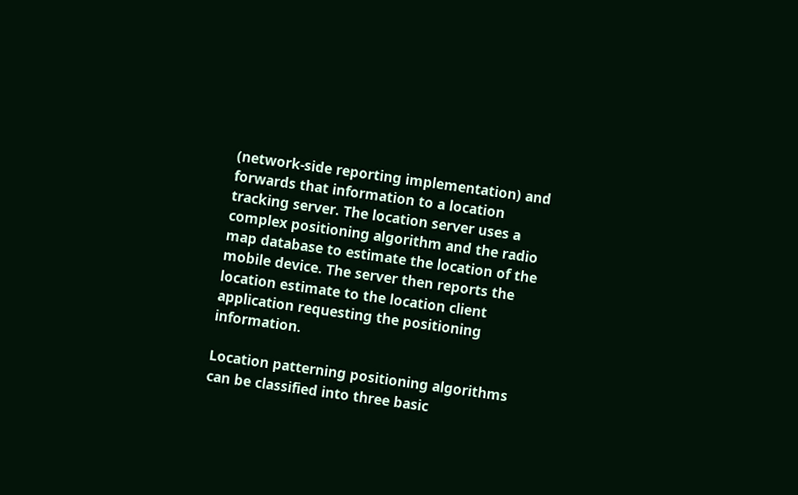(network-side reporting implementation) and forwards that information to a location tracking server. The location server uses a complex positioning algorithm and the radio map database to estimate the location of the mobile device. The server then reports the location estimate to the location client application requesting the positioning information.

Location patterning positioning algorithms can be classified into three basic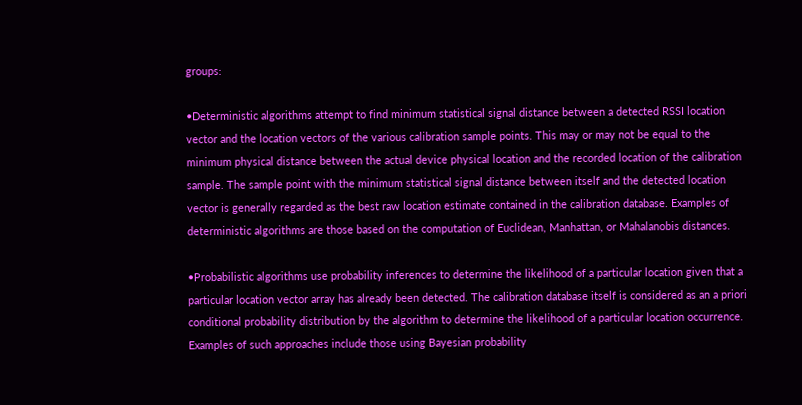groups:

•Deterministic algorithms attempt to find minimum statistical signal distance between a detected RSSI location vector and the location vectors of the various calibration sample points. This may or may not be equal to the minimum physical distance between the actual device physical location and the recorded location of the calibration sample. The sample point with the minimum statistical signal distance between itself and the detected location vector is generally regarded as the best raw location estimate contained in the calibration database. Examples of deterministic algorithms are those based on the computation of Euclidean, Manhattan, or Mahalanobis distances.

•Probabilistic algorithms use probability inferences to determine the likelihood of a particular location given that a particular location vector array has already been detected. The calibration database itself is considered as an a priori conditional probability distribution by the algorithm to determine the likelihood of a particular location occurrence. Examples of such approaches include those using Bayesian probability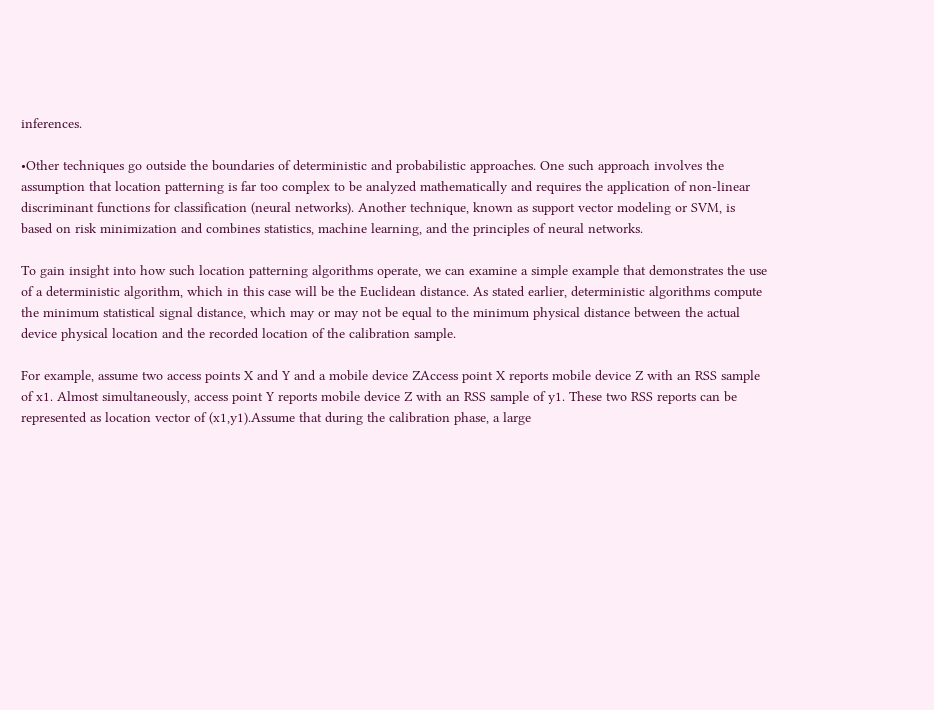inferences.

•Other techniques go outside the boundaries of deterministic and probabilistic approaches. One such approach involves the assumption that location patterning is far too complex to be analyzed mathematically and requires the application of non-linear discriminant functions for classification (neural networks). Another technique, known as support vector modeling or SVM, is based on risk minimization and combines statistics, machine learning, and the principles of neural networks.

To gain insight into how such location patterning algorithms operate, we can examine a simple example that demonstrates the use of a deterministic algorithm, which in this case will be the Euclidean distance. As stated earlier, deterministic algorithms compute the minimum statistical signal distance, which may or may not be equal to the minimum physical distance between the actual device physical location and the recorded location of the calibration sample.

For example, assume two access points X and Y and a mobile device ZAccess point X reports mobile device Z with an RSS sample of x1. Almost simultaneously, access point Y reports mobile device Z with an RSS sample of y1. These two RSS reports can be represented as location vector of (x1,y1).Assume that during the calibration phase, a large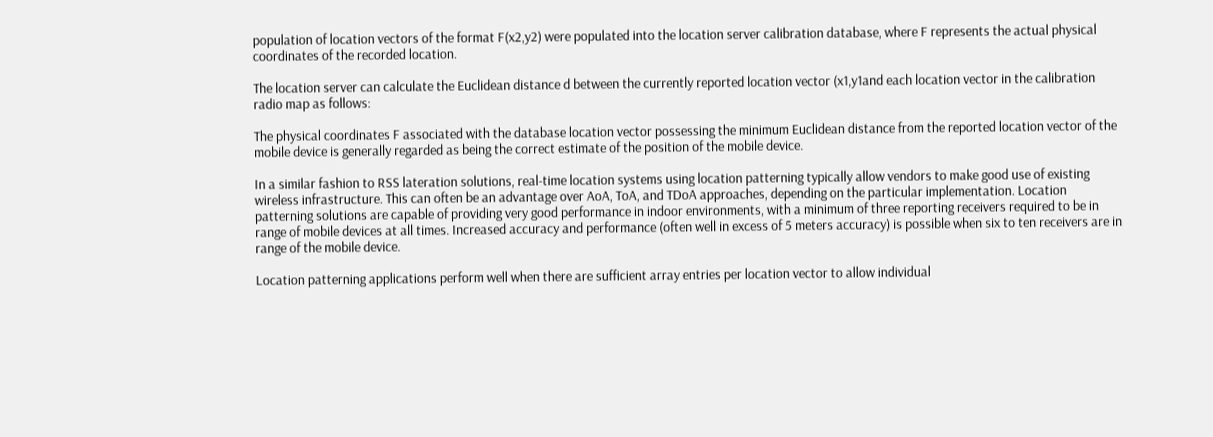population of location vectors of the format F(x2,y2) were populated into the location server calibration database, where F represents the actual physical coordinates of the recorded location.

The location server can calculate the Euclidean distance d between the currently reported location vector (x1,y1and each location vector in the calibration radio map as follows:

The physical coordinates F associated with the database location vector possessing the minimum Euclidean distance from the reported location vector of the mobile device is generally regarded as being the correct estimate of the position of the mobile device.

In a similar fashion to RSS lateration solutions, real-time location systems using location patterning typically allow vendors to make good use of existing wireless infrastructure. This can often be an advantage over AoA, ToA, and TDoA approaches, depending on the particular implementation. Location patterning solutions are capable of providing very good performance in indoor environments, with a minimum of three reporting receivers required to be in range of mobile devices at all times. Increased accuracy and performance (often well in excess of 5 meters accuracy) is possible when six to ten receivers are in range of the mobile device.

Location patterning applications perform well when there are sufficient array entries per location vector to allow individual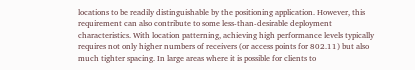locations to be readily distinguishable by the positioning application. However, this requirement can also contribute to some less-than-desirable deployment characteristics. With location patterning, achieving high performance levels typically requires not only higher numbers of receivers (or access points for 802.11) but also much tighter spacing. In large areas where it is possible for clients to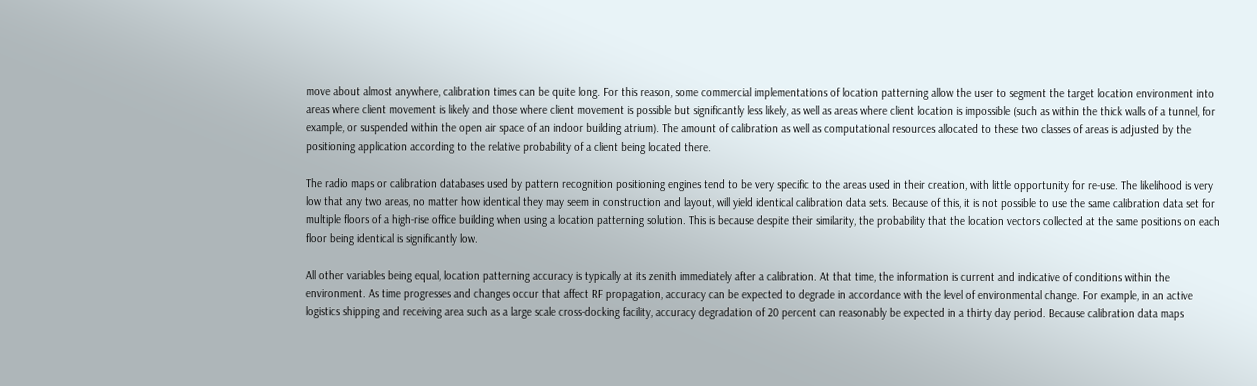move about almost anywhere, calibration times can be quite long. For this reason, some commercial implementations of location patterning allow the user to segment the target location environment into areas where client movement is likely and those where client movement is possible but significantly less likely, as well as areas where client location is impossible (such as within the thick walls of a tunnel, for example, or suspended within the open air space of an indoor building atrium). The amount of calibration as well as computational resources allocated to these two classes of areas is adjusted by the positioning application according to the relative probability of a client being located there.

The radio maps or calibration databases used by pattern recognition positioning engines tend to be very specific to the areas used in their creation, with little opportunity for re-use. The likelihood is very low that any two areas, no matter how identical they may seem in construction and layout, will yield identical calibration data sets. Because of this, it is not possible to use the same calibration data set for multiple floors of a high-rise office building when using a location patterning solution. This is because despite their similarity, the probability that the location vectors collected at the same positions on each floor being identical is significantly low.

All other variables being equal, location patterning accuracy is typically at its zenith immediately after a calibration. At that time, the information is current and indicative of conditions within the environment. As time progresses and changes occur that affect RF propagation, accuracy can be expected to degrade in accordance with the level of environmental change. For example, in an active logistics shipping and receiving area such as a large scale cross-docking facility, accuracy degradation of 20 percent can reasonably be expected in a thirty day period. Because calibration data maps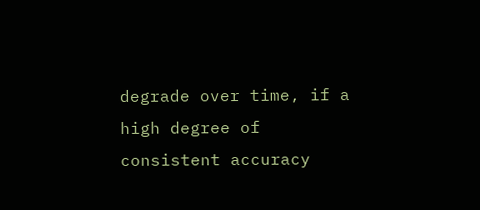degrade over time, if a high degree of consistent accuracy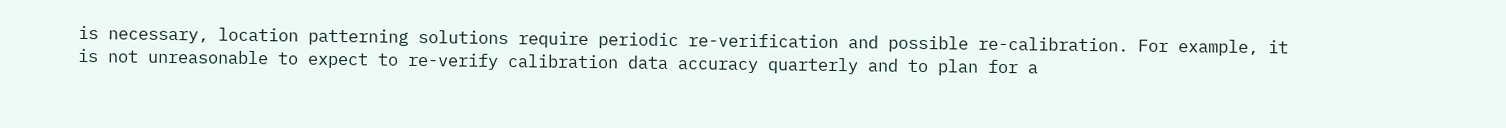is necessary, location patterning solutions require periodic re-verification and possible re-calibration. For example, it is not unreasonable to expect to re-verify calibration data accuracy quarterly and to plan for a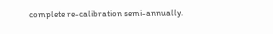complete re-calibration semi-annually.